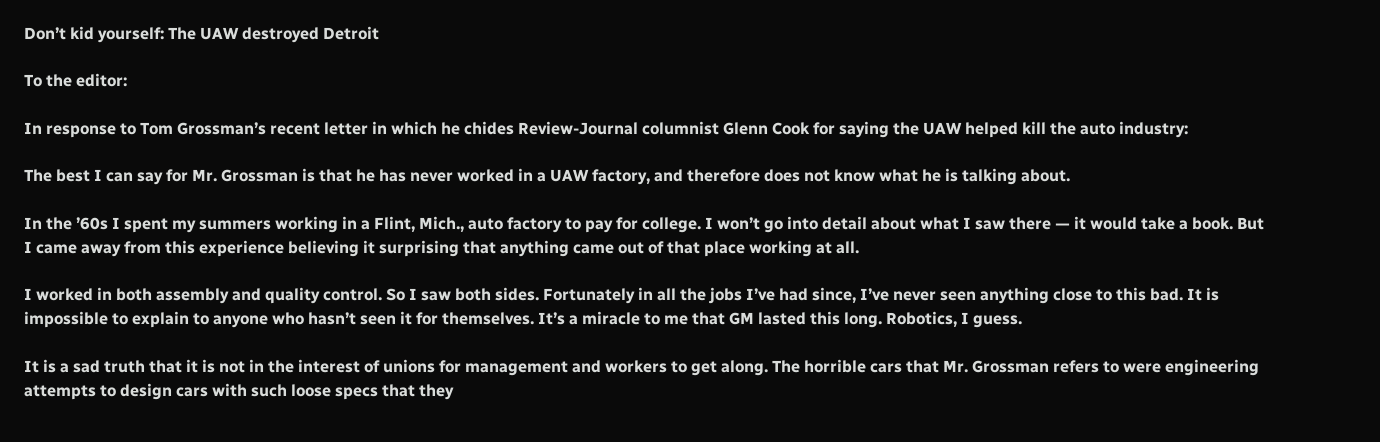Don’t kid yourself: The UAW destroyed Detroit

To the editor:

In response to Tom Grossman’s recent letter in which he chides Review-Journal columnist Glenn Cook for saying the UAW helped kill the auto industry:

The best I can say for Mr. Grossman is that he has never worked in a UAW factory, and therefore does not know what he is talking about.

In the ’60s I spent my summers working in a Flint, Mich., auto factory to pay for college. I won’t go into detail about what I saw there — it would take a book. But I came away from this experience believing it surprising that anything came out of that place working at all.

I worked in both assembly and quality control. So I saw both sides. Fortunately in all the jobs I’ve had since, I’ve never seen anything close to this bad. It is impossible to explain to anyone who hasn’t seen it for themselves. It’s a miracle to me that GM lasted this long. Robotics, I guess.

It is a sad truth that it is not in the interest of unions for management and workers to get along. The horrible cars that Mr. Grossman refers to were engineering attempts to design cars with such loose specs that they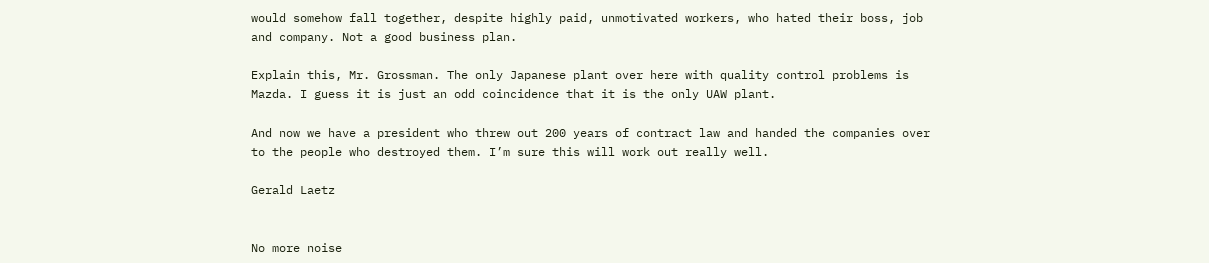would somehow fall together, despite highly paid, unmotivated workers, who hated their boss, job and company. Not a good business plan.

Explain this, Mr. Grossman. The only Japanese plant over here with quality control problems is Mazda. I guess it is just an odd coincidence that it is the only UAW plant.

And now we have a president who threw out 200 years of contract law and handed the companies over to the people who destroyed them. I’m sure this will work out really well.

Gerald Laetz


No more noise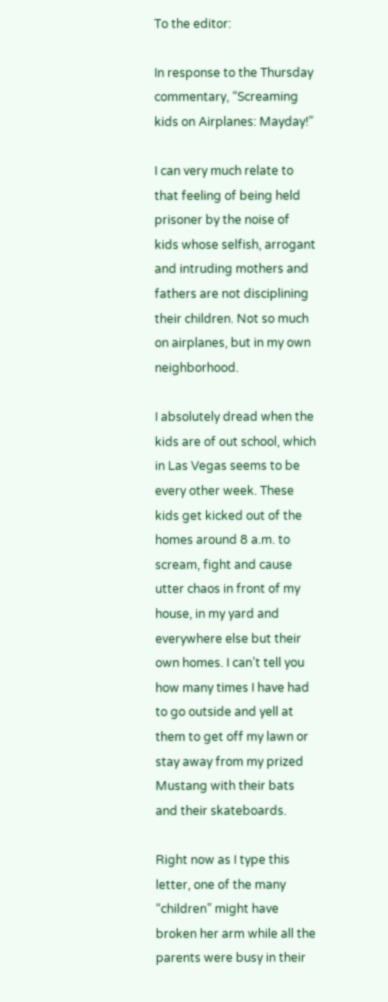To the editor:

In response to the Thursday commentary, “Screaming kids on Airplanes: Mayday!”

I can very much relate to that feeling of being held prisoner by the noise of kids whose selfish, arrogant and intruding mothers and fathers are not disciplining their children. Not so much on airplanes, but in my own neighborhood.

I absolutely dread when the kids are of out school, which in Las Vegas seems to be every other week. These kids get kicked out of the homes around 8 a.m. to scream, fight and cause utter chaos in front of my house, in my yard and everywhere else but their own homes. I can’t tell you how many times I have had to go outside and yell at them to get off my lawn or stay away from my prized Mustang with their bats and their skateboards.

Right now as I type this letter, one of the many “children” might have broken her arm while all the parents were busy in their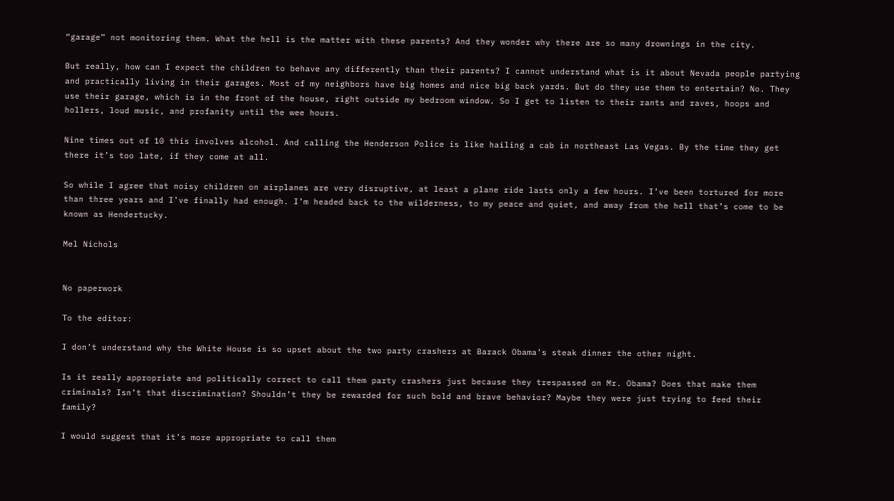“garage” not monitoring them. What the hell is the matter with these parents? And they wonder why there are so many drownings in the city.

But really, how can I expect the children to behave any differently than their parents? I cannot understand what is it about Nevada people partying and practically living in their garages. Most of my neighbors have big homes and nice big back yards. But do they use them to entertain? No. They use their garage, which is in the front of the house, right outside my bedroom window. So I get to listen to their rants and raves, hoops and hollers, loud music, and profanity until the wee hours.

Nine times out of 10 this involves alcohol. And calling the Henderson Police is like hailing a cab in northeast Las Vegas. By the time they get there it’s too late, if they come at all.

So while I agree that noisy children on airplanes are very disruptive, at least a plane ride lasts only a few hours. I’ve been tortured for more than three years and I’ve finally had enough. I’m headed back to the wilderness, to my peace and quiet, and away from the hell that’s come to be known as Hendertucky.

Mel Nichols


No paperwork

To the editor:

I don’t understand why the White House is so upset about the two party crashers at Barack Obama’s steak dinner the other night.

Is it really appropriate and politically correct to call them party crashers just because they trespassed on Mr. Obama? Does that make them criminals? Isn’t that discrimination? Shouldn’t they be rewarded for such bold and brave behavior? Maybe they were just trying to feed their family?

I would suggest that it’s more appropriate to call them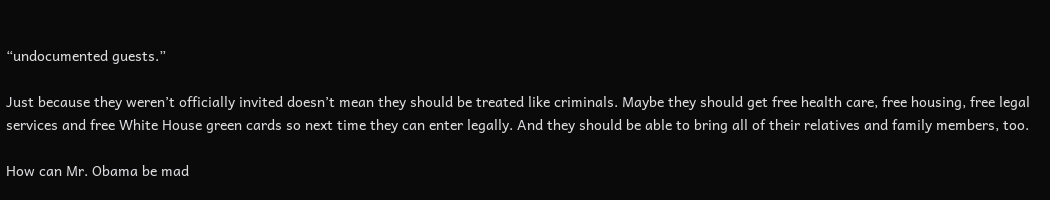“undocumented guests.”

Just because they weren’t officially invited doesn’t mean they should be treated like criminals. Maybe they should get free health care, free housing, free legal services and free White House green cards so next time they can enter legally. And they should be able to bring all of their relatives and family members, too.

How can Mr. Obama be mad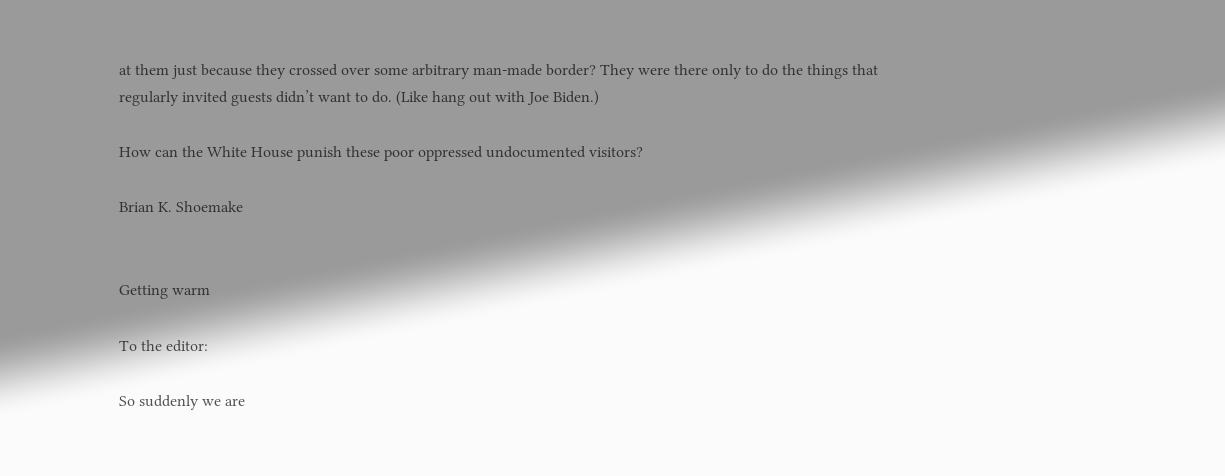at them just because they crossed over some arbitrary man-made border? They were there only to do the things that regularly invited guests didn’t want to do. (Like hang out with Joe Biden.)

How can the White House punish these poor oppressed undocumented visitors?

Brian K. Shoemake


Getting warm

To the editor:

So suddenly we are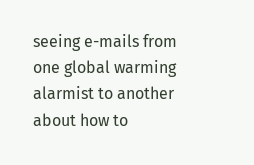seeing e-mails from one global warming alarmist to another about how to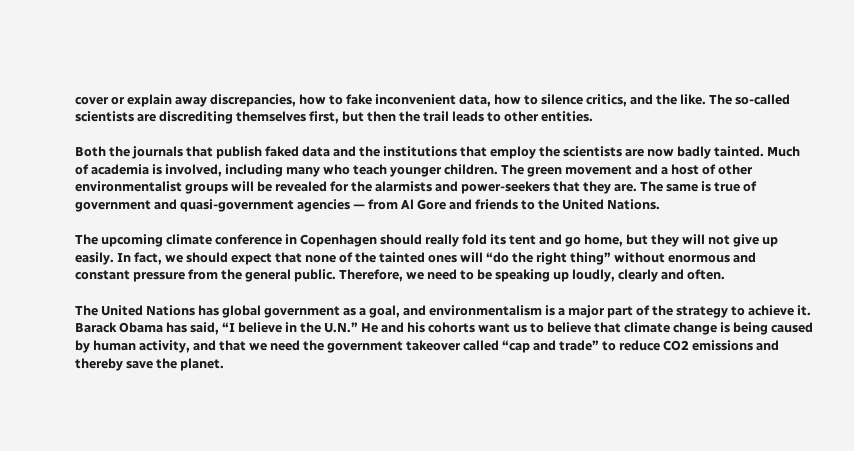cover or explain away discrepancies, how to fake inconvenient data, how to silence critics, and the like. The so-called scientists are discrediting themselves first, but then the trail leads to other entities.

Both the journals that publish faked data and the institutions that employ the scientists are now badly tainted. Much of academia is involved, including many who teach younger children. The green movement and a host of other environmentalist groups will be revealed for the alarmists and power-seekers that they are. The same is true of government and quasi-government agencies — from Al Gore and friends to the United Nations.

The upcoming climate conference in Copenhagen should really fold its tent and go home, but they will not give up easily. In fact, we should expect that none of the tainted ones will “do the right thing” without enormous and constant pressure from the general public. Therefore, we need to be speaking up loudly, clearly and often.

The United Nations has global government as a goal, and environmentalism is a major part of the strategy to achieve it. Barack Obama has said, “I believe in the U.N.” He and his cohorts want us to believe that climate change is being caused by human activity, and that we need the government takeover called “cap and trade” to reduce CO2 emissions and thereby save the planet.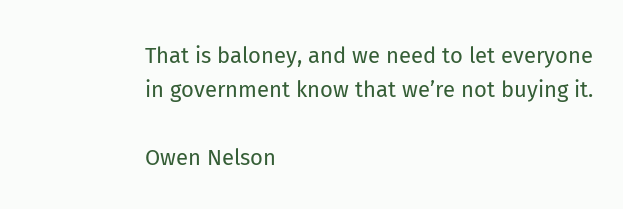That is baloney, and we need to let everyone in government know that we’re not buying it.

Owen Nelson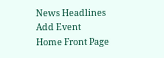News Headlines
Add Event
Home Front Page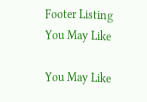Footer Listing
You May Like

You May Like